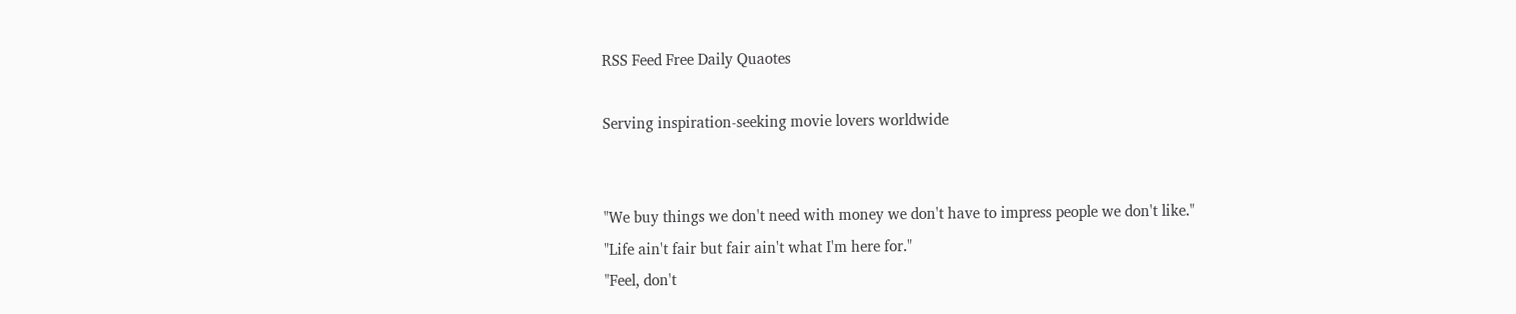RSS Feed Free Daily Quaotes

Serving inspiration-seeking movie lovers worldwide


"We buy things we don't need with money we don't have to impress people we don't like."
"Life ain't fair but fair ain't what I'm here for."
"Feel, don't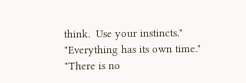think.  Use your instincts."
"Everything has its own time."
"There is no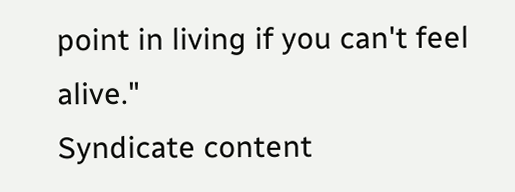point in living if you can't feel alive."
Syndicate content